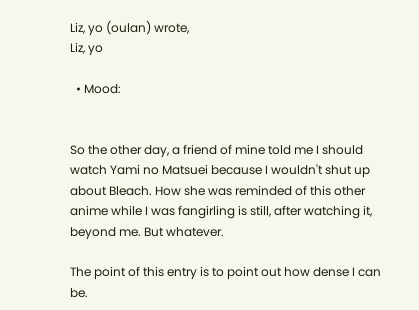Liz, yo (oulan) wrote,
Liz, yo

  • Mood:


So the other day, a friend of mine told me I should watch Yami no Matsuei because I wouldn't shut up about Bleach. How she was reminded of this other anime while I was fangirling is still, after watching it, beyond me. But whatever.

The point of this entry is to point out how dense I can be.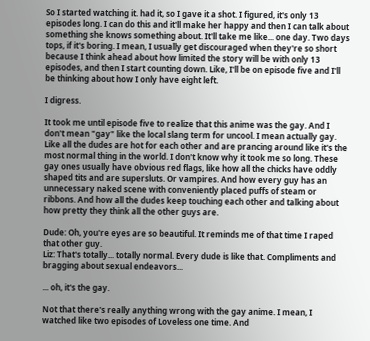So I started watching it. had it, so I gave it a shot. I figured, it's only 13 episodes long. I can do this and it'll make her happy and then I can talk about something she knows something about. It'll take me like... one day. Two days tops, if it's boring. I mean, I usually get discouraged when they're so short because I think ahead about how limited the story will be with only 13 episodes, and then I start counting down. Like, I'll be on episode five and I'll be thinking about how I only have eight left.

I digress.

It took me until episode five to realize that this anime was the gay. And I don't mean "gay" like the local slang term for uncool. I mean actually gay. Like all the dudes are hot for each other and are prancing around like it's the most normal thing in the world. I don't know why it took me so long. These gay ones usually have obvious red flags, like how all the chicks have oddly shaped tits and are supersluts. Or vampires. And how every guy has an unnecessary naked scene with conveniently placed puffs of steam or ribbons. And how all the dudes keep touching each other and talking about how pretty they think all the other guys are.

Dude: Oh, you're eyes are so beautiful. It reminds me of that time I raped that other guy.
Liz: That's totally... totally normal. Every dude is like that. Compliments and bragging about sexual endeavors...

... oh, it's the gay.

Not that there's really anything wrong with the gay anime. I mean, I watched like two episodes of Loveless one time. And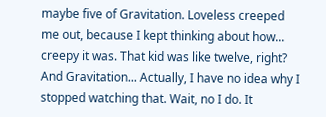maybe five of Gravitation. Loveless creeped me out, because I kept thinking about how... creepy it was. That kid was like twelve, right? And Gravitation... Actually, I have no idea why I stopped watching that. Wait, no I do. It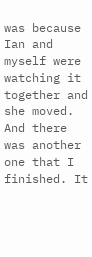was because Ian and myself were watching it together and she moved. And there was another one that I finished. It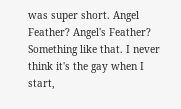was super short. Angel Feather? Angel's Feather? Something like that. I never think it's the gay when I start,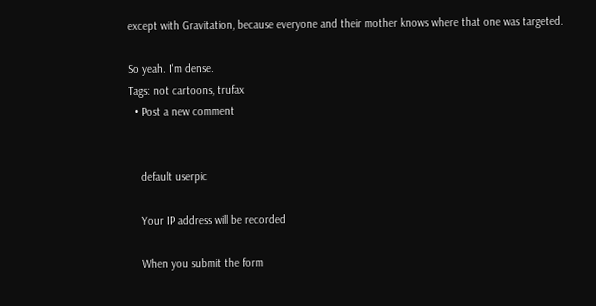except with Gravitation, because everyone and their mother knows where that one was targeted.

So yeah. I'm dense.
Tags: not cartoons, trufax
  • Post a new comment


    default userpic

    Your IP address will be recorded

    When you submit the form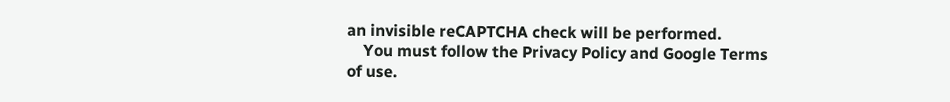an invisible reCAPTCHA check will be performed.
    You must follow the Privacy Policy and Google Terms of use.